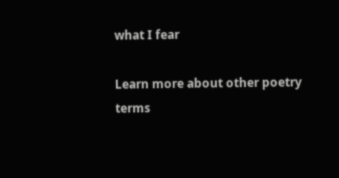what I fear

Learn more about other poetry terms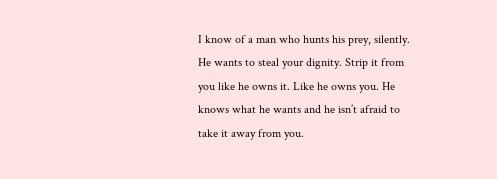I know of a man who hunts his prey, silently. He wants to steal your dignity. Strip it from you like he owns it. Like he owns you. He knows what he wants and he isn’t afraid to take it away from you.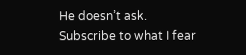He doesn’t ask.
Subscribe to what I fear